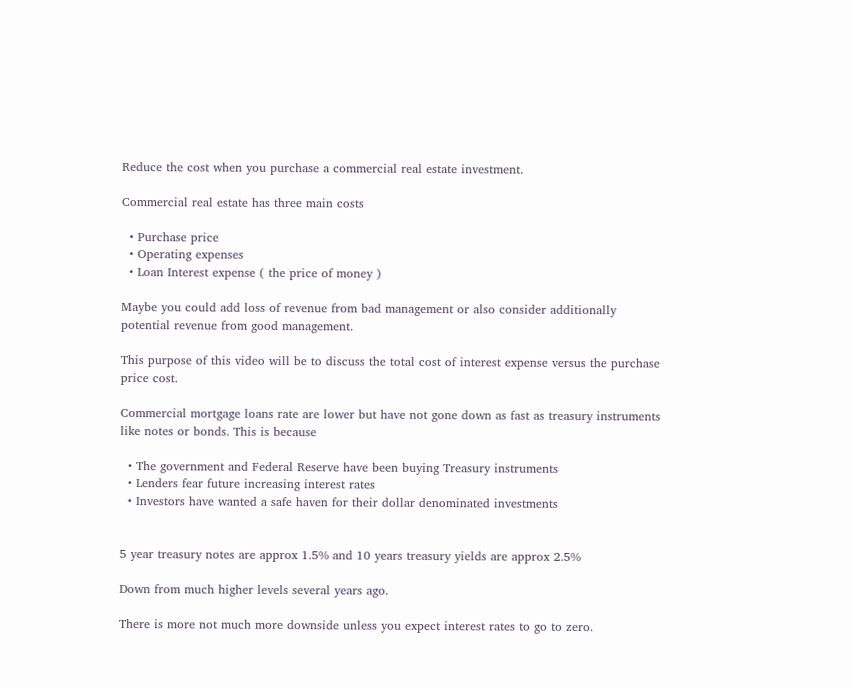Reduce the cost when you purchase a commercial real estate investment.

Commercial real estate has three main costs

  • Purchase price
  • Operating expenses
  • Loan Interest expense ( the price of money )

Maybe you could add loss of revenue from bad management or also consider additionally potential revenue from good management.

This purpose of this video will be to discuss the total cost of interest expense versus the purchase price cost.

Commercial mortgage loans rate are lower but have not gone down as fast as treasury instruments like notes or bonds. This is because

  • The government and Federal Reserve have been buying Treasury instruments
  • Lenders fear future increasing interest rates
  • Investors have wanted a safe haven for their dollar denominated investments


5 year treasury notes are approx 1.5% and 10 years treasury yields are approx 2.5%

Down from much higher levels several years ago.

There is more not much more downside unless you expect interest rates to go to zero.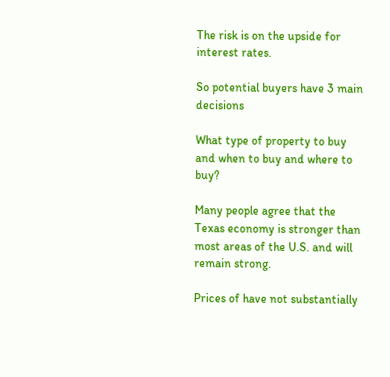The risk is on the upside for interest rates.

So potential buyers have 3 main decisions

What type of property to buy and when to buy and where to buy?

Many people agree that the Texas economy is stronger than most areas of the U.S. and will remain strong.

Prices of have not substantially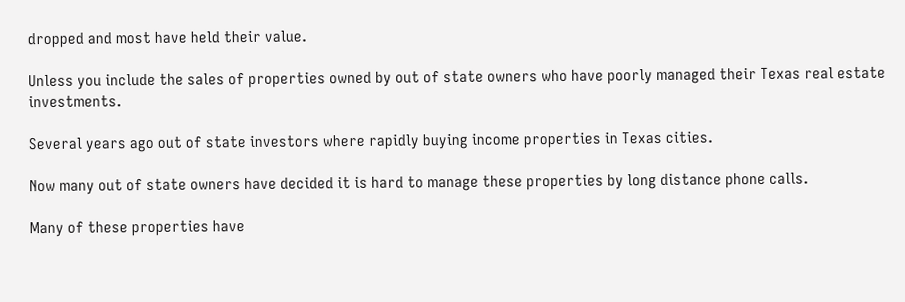dropped and most have held their value.

Unless you include the sales of properties owned by out of state owners who have poorly managed their Texas real estate investments.

Several years ago out of state investors where rapidly buying income properties in Texas cities.

Now many out of state owners have decided it is hard to manage these properties by long distance phone calls.

Many of these properties have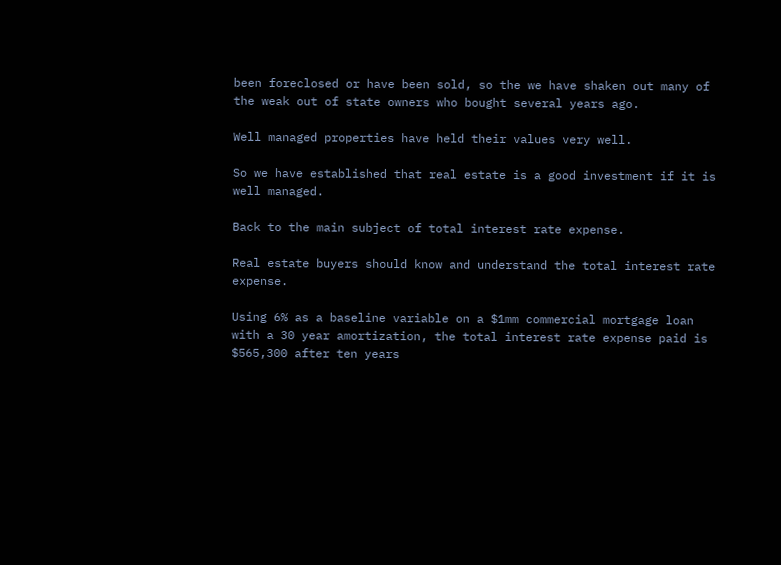been foreclosed or have been sold, so the we have shaken out many of the weak out of state owners who bought several years ago.

Well managed properties have held their values very well.

So we have established that real estate is a good investment if it is well managed.

Back to the main subject of total interest rate expense.

Real estate buyers should know and understand the total interest rate expense.

Using 6% as a baseline variable on a $1mm commercial mortgage loan with a 30 year amortization, the total interest rate expense paid is $565,300 after ten years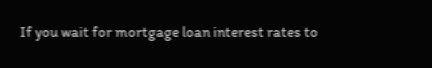If you wait for mortgage loan interest rates to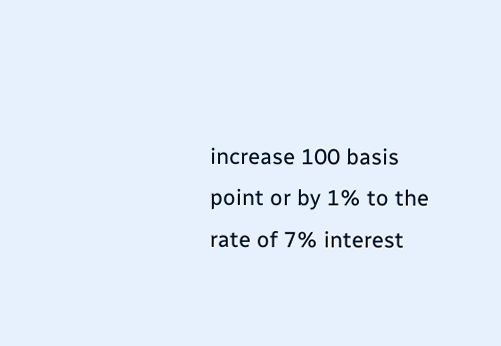increase 100 basis point or by 1% to the rate of 7% interest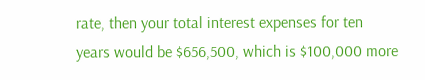rate, then your total interest expenses for ten years would be $656,500, which is $100,000 more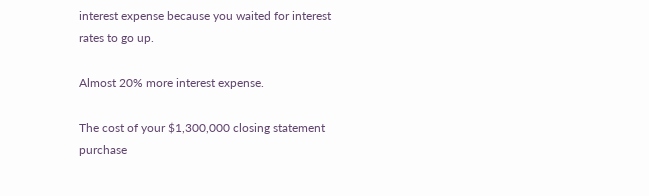interest expense because you waited for interest rates to go up.

Almost 20% more interest expense.

The cost of your $1,300,000 closing statement purchase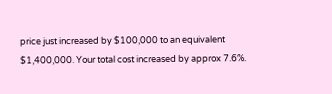price just increased by $100,000 to an equivalent $1,400,000. Your total cost increased by approx 7.6%.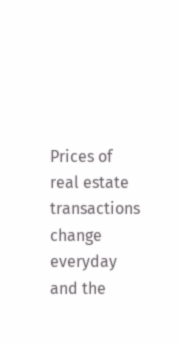Prices of real estate transactions change everyday and the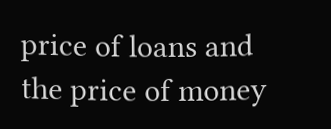price of loans and the price of money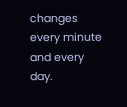changes every minute and every day.